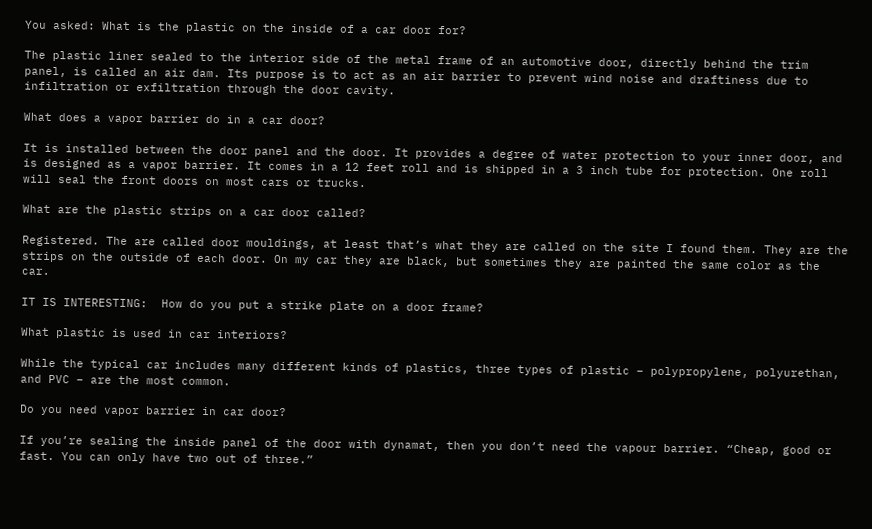You asked: What is the plastic on the inside of a car door for?

The plastic liner sealed to the interior side of the metal frame of an automotive door, directly behind the trim panel, is called an air dam. Its purpose is to act as an air barrier to prevent wind noise and draftiness due to infiltration or exfiltration through the door cavity.

What does a vapor barrier do in a car door?

It is installed between the door panel and the door. It provides a degree of water protection to your inner door, and is designed as a vapor barrier. It comes in a 12 feet roll and is shipped in a 3 inch tube for protection. One roll will seal the front doors on most cars or trucks.

What are the plastic strips on a car door called?

Registered. The are called door mouldings, at least that’s what they are called on the site I found them. They are the strips on the outside of each door. On my car they are black, but sometimes they are painted the same color as the car.

IT IS INTERESTING:  How do you put a strike plate on a door frame?

What plastic is used in car interiors?

While the typical car includes many different kinds of plastics, three types of plastic – polypropylene, polyurethan, and PVC – are the most common.

Do you need vapor barrier in car door?

If you’re sealing the inside panel of the door with dynamat, then you don’t need the vapour barrier. “Cheap, good or fast. You can only have two out of three.”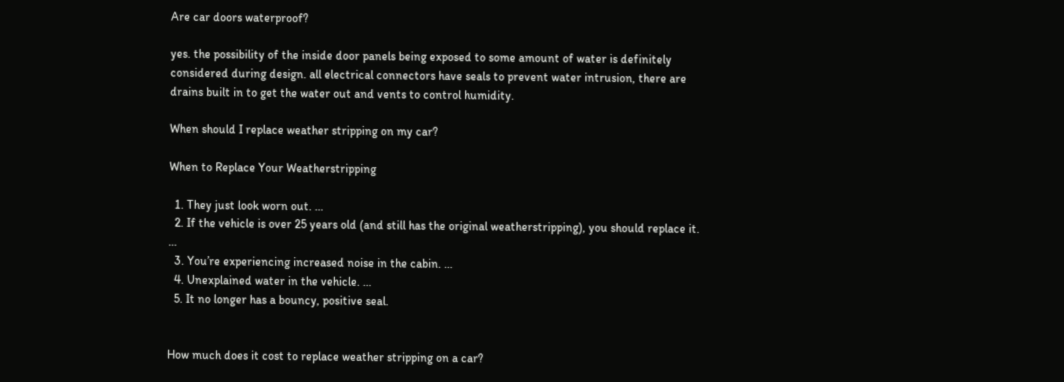Are car doors waterproof?

yes. the possibility of the inside door panels being exposed to some amount of water is definitely considered during design. all electrical connectors have seals to prevent water intrusion, there are drains built in to get the water out and vents to control humidity.

When should I replace weather stripping on my car?

When to Replace Your Weatherstripping

  1. They just look worn out. …
  2. If the vehicle is over 25 years old (and still has the original weatherstripping), you should replace it. …
  3. You’re experiencing increased noise in the cabin. …
  4. Unexplained water in the vehicle. …
  5. It no longer has a bouncy, positive seal.


How much does it cost to replace weather stripping on a car?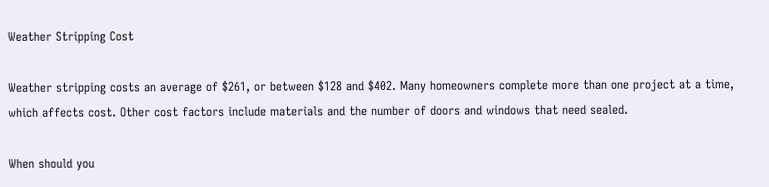Weather Stripping Cost

Weather stripping costs an average of $261, or between $128 and $402. Many homeowners complete more than one project at a time, which affects cost. Other cost factors include materials and the number of doors and windows that need sealed.

When should you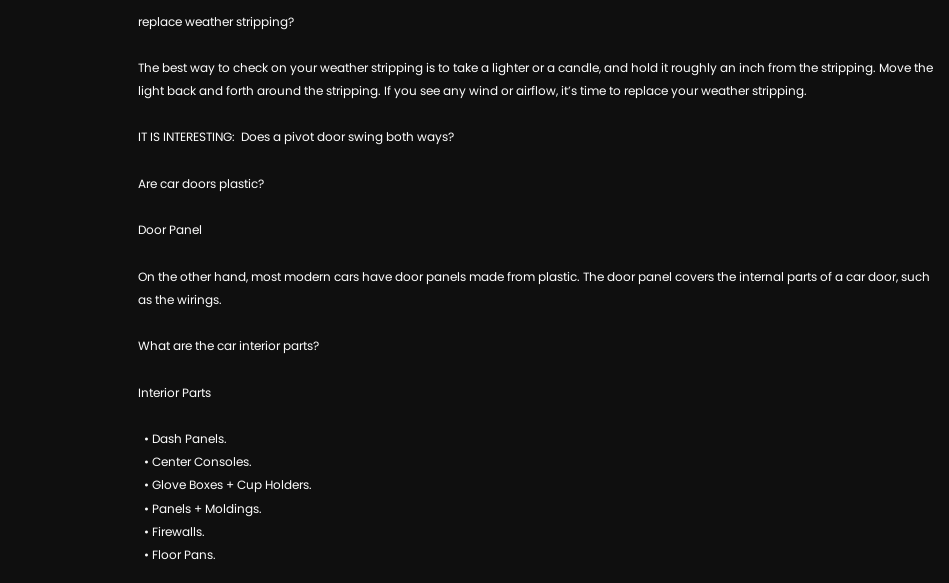replace weather stripping?

The best way to check on your weather stripping is to take a lighter or a candle, and hold it roughly an inch from the stripping. Move the light back and forth around the stripping. If you see any wind or airflow, it’s time to replace your weather stripping.

IT IS INTERESTING:  Does a pivot door swing both ways?

Are car doors plastic?

Door Panel

On the other hand, most modern cars have door panels made from plastic. The door panel covers the internal parts of a car door, such as the wirings.

What are the car interior parts?

Interior Parts

  • Dash Panels.
  • Center Consoles.
  • Glove Boxes + Cup Holders.
  • Panels + Moldings.
  • Firewalls.
  • Floor Pans.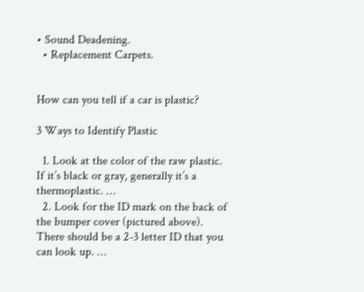• Sound Deadening.
  • Replacement Carpets.


How can you tell if a car is plastic?

3 Ways to Identify Plastic

  1. Look at the color of the raw plastic. If it’s black or gray, generally it’s a thermoplastic. …
  2. Look for the ID mark on the back of the bumper cover (pictured above). There should be a 2-3 letter ID that you can look up. …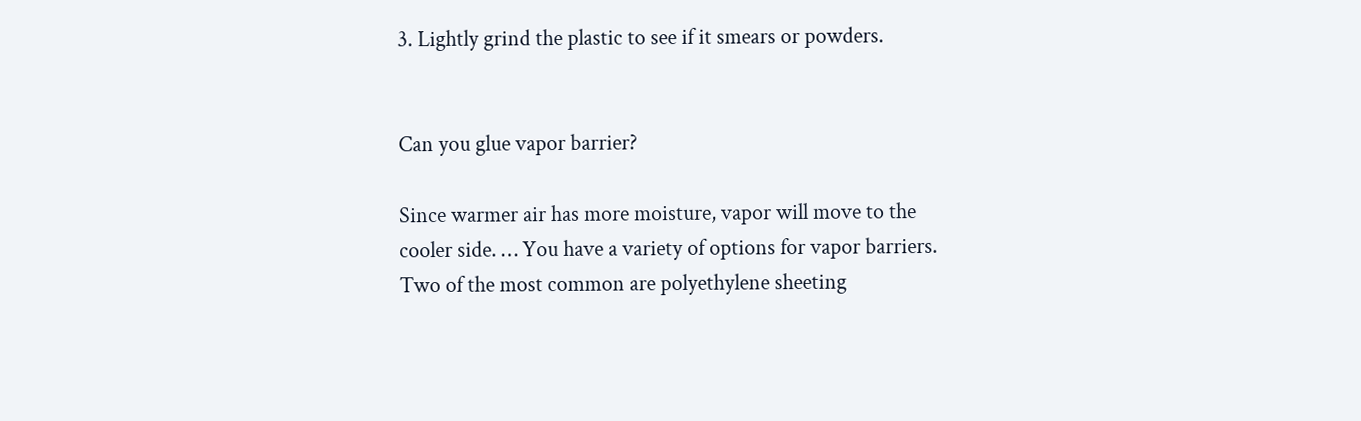3. Lightly grind the plastic to see if it smears or powders.


Can you glue vapor barrier?

Since warmer air has more moisture, vapor will move to the cooler side. … You have a variety of options for vapor barriers. Two of the most common are polyethylene sheeting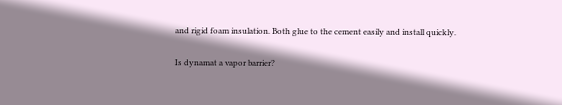and rigid foam insulation. Both glue to the cement easily and install quickly.

Is dynamat a vapor barrier?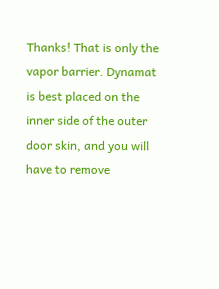Thanks! That is only the vapor barrier. Dynamat is best placed on the inner side of the outer door skin, and you will have to remove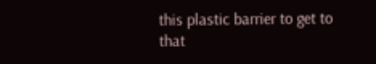this plastic barrier to get to that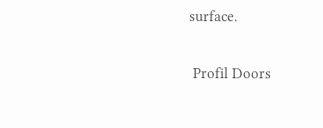surface.

 Profil Doors